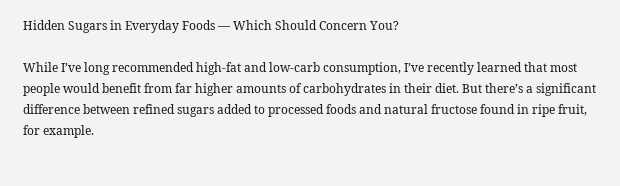Hidden Sugars in Everyday Foods — Which Should Concern You?

While I’ve long recommended high-fat and low-carb consumption, I’ve recently learned that most people would benefit from far higher amounts of carbohydrates in their diet. But there’s a significant difference between refined sugars added to processed foods and natural fructose found in ripe fruit, for example.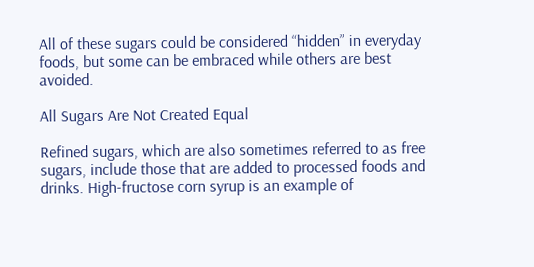All of these sugars could be considered “hidden” in everyday foods, but some can be embraced while others are best avoided.

All Sugars Are Not Created Equal

Refined sugars, which are also sometimes referred to as free sugars, include those that are added to processed foods and drinks. High-fructose corn syrup is an example of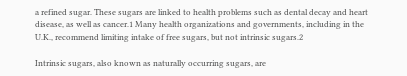a refined sugar. These sugars are linked to health problems such as dental decay and heart disease, as well as cancer.1 Many health organizations and governments, including in the U.K., recommend limiting intake of free sugars, but not intrinsic sugars.2

Intrinsic sugars, also known as naturally occurring sugars, are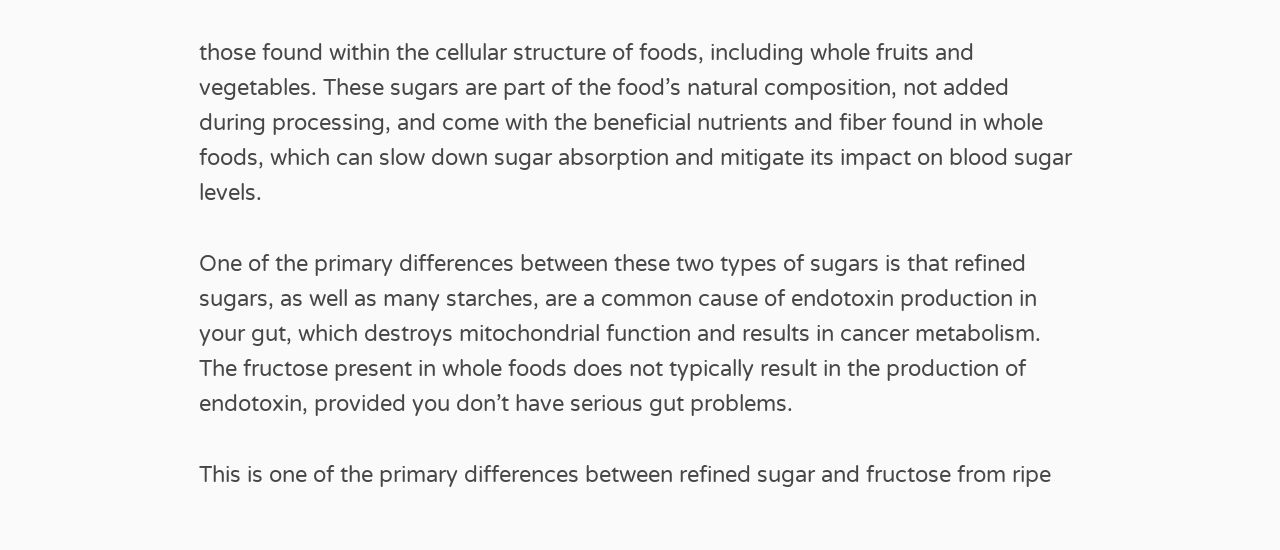those found within the cellular structure of foods, including whole fruits and vegetables. These sugars are part of the food’s natural composition, not added during processing, and come with the beneficial nutrients and fiber found in whole foods, which can slow down sugar absorption and mitigate its impact on blood sugar levels.

One of the primary differences between these two types of sugars is that refined sugars, as well as many starches, are a common cause of endotoxin production in your gut, which destroys mitochondrial function and results in cancer metabolism. The fructose present in whole foods does not typically result in the production of endotoxin, provided you don’t have serious gut problems.

This is one of the primary differences between refined sugar and fructose from ripe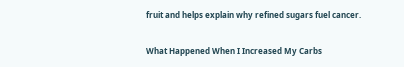fruit and helps explain why refined sugars fuel cancer.

What Happened When I Increased My Carbs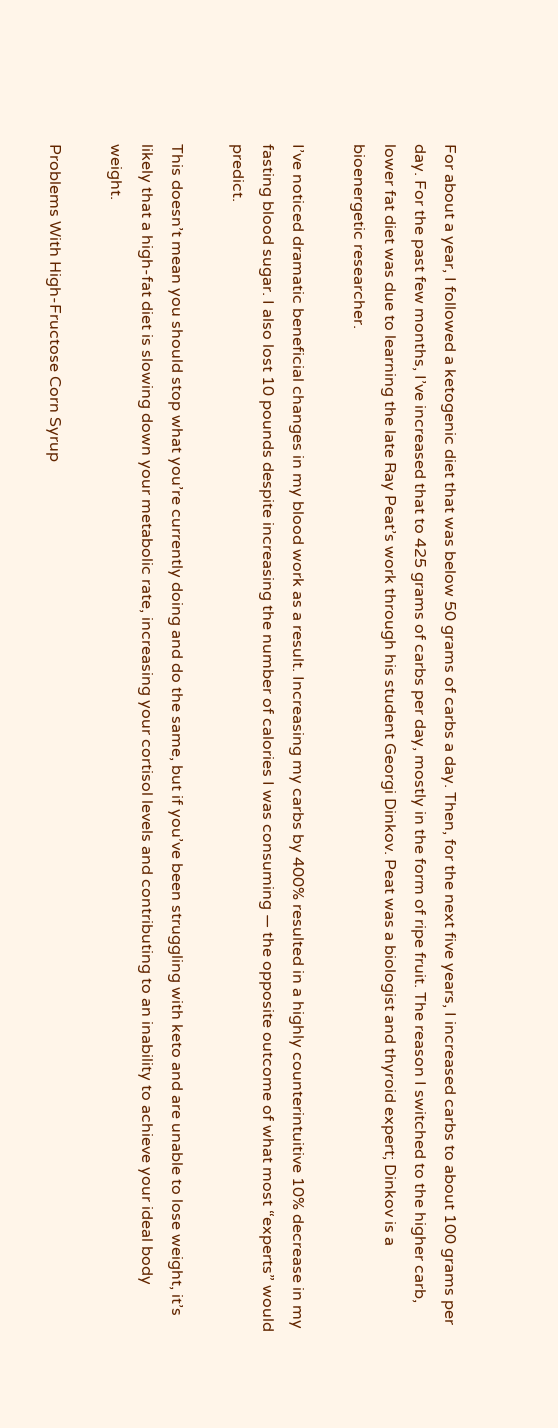For about a year, I followed a ketogenic diet that was below 50 grams of carbs a day. Then, for the next five years, I increased carbs to about 100 grams per day. For the past few months, I’ve increased that to 425 grams of carbs per day, mostly in the form of ripe fruit. The reason I switched to the higher carb, lower fat diet was due to learning the late Ray Peat’s work through his student Georgi Dinkov. Peat was a biologist and thyroid expert; Dinkov is a bioenergetic researcher.

I’ve noticed dramatic beneficial changes in my blood work as a result. Increasing my carbs by 400% resulted in a highly counterintuitive 10% decrease in my fasting blood sugar. I also lost 10 pounds despite increasing the number of calories I was consuming — the opposite outcome of what most “experts” would predict.

This doesn’t mean you should stop what you’re currently doing and do the same, but if you’ve been struggling with keto and are unable to lose weight, it’s likely that a high-fat diet is slowing down your metabolic rate, increasing your cortisol levels and contributing to an inability to achieve your ideal body weight.

Problems With High-Fructose Corn Syrup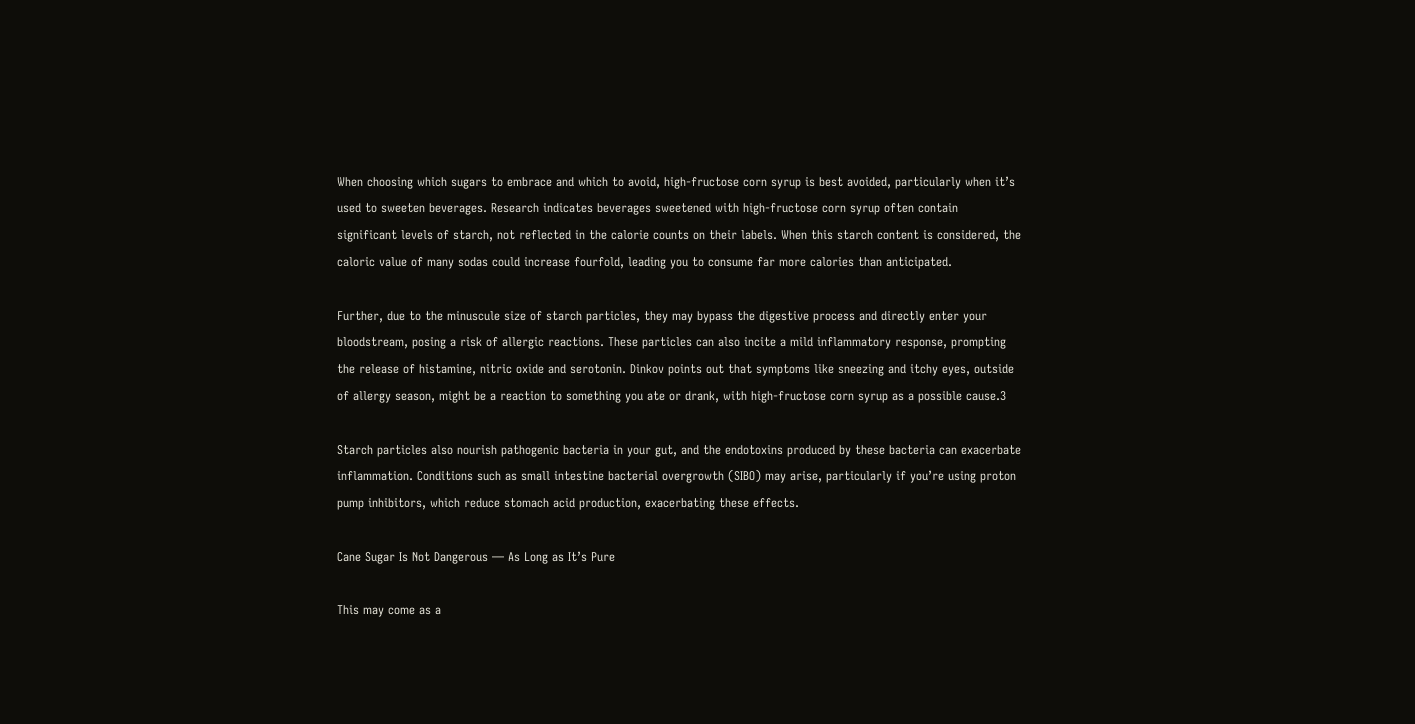When choosing which sugars to embrace and which to avoid, high-fructose corn syrup is best avoided, particularly when it’s used to sweeten beverages. Research indicates beverages sweetened with high-fructose corn syrup often contain significant levels of starch, not reflected in the calorie counts on their labels. When this starch content is considered, the caloric value of many sodas could increase fourfold, leading you to consume far more calories than anticipated.

Further, due to the minuscule size of starch particles, they may bypass the digestive process and directly enter your bloodstream, posing a risk of allergic reactions. These particles can also incite a mild inflammatory response, prompting the release of histamine, nitric oxide and serotonin. Dinkov points out that symptoms like sneezing and itchy eyes, outside of allergy season, might be a reaction to something you ate or drank, with high-fructose corn syrup as a possible cause.3

Starch particles also nourish pathogenic bacteria in your gut, and the endotoxins produced by these bacteria can exacerbate inflammation. Conditions such as small intestine bacterial overgrowth (SIBO) may arise, particularly if you’re using proton pump inhibitors, which reduce stomach acid production, exacerbating these effects.

Cane Sugar Is Not Dangerous — As Long as It’s Pure

This may come as a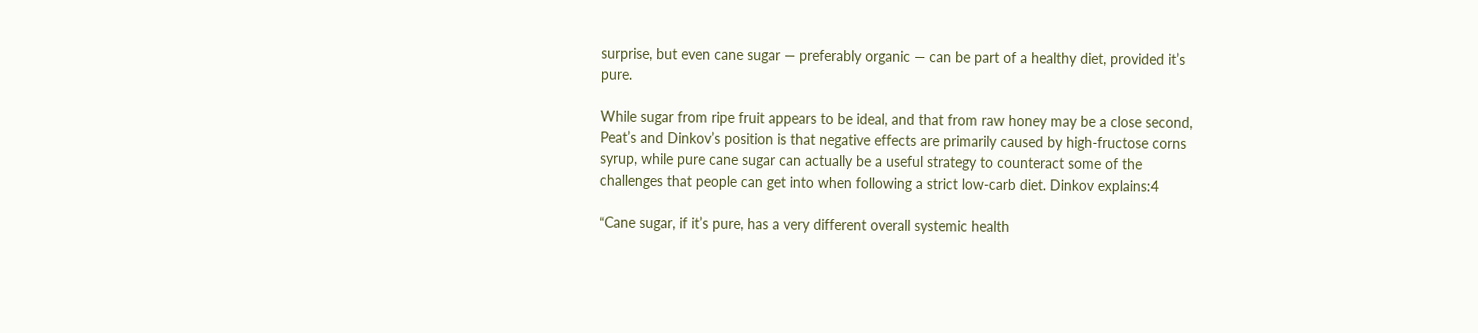surprise, but even cane sugar — preferably organic — can be part of a healthy diet, provided it’s pure.

While sugar from ripe fruit appears to be ideal, and that from raw honey may be a close second, Peat’s and Dinkov’s position is that negative effects are primarily caused by high-fructose corns syrup, while pure cane sugar can actually be a useful strategy to counteract some of the challenges that people can get into when following a strict low-carb diet. Dinkov explains:4

“Cane sugar, if it’s pure, has a very different overall systemic health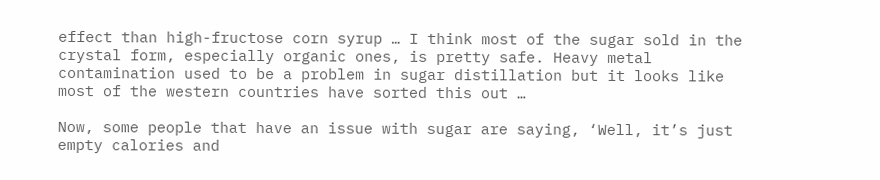effect than high-fructose corn syrup … I think most of the sugar sold in the crystal form, especially organic ones, is pretty safe. Heavy metal contamination used to be a problem in sugar distillation but it looks like most of the western countries have sorted this out …

Now, some people that have an issue with sugar are saying, ‘Well, it’s just empty calories and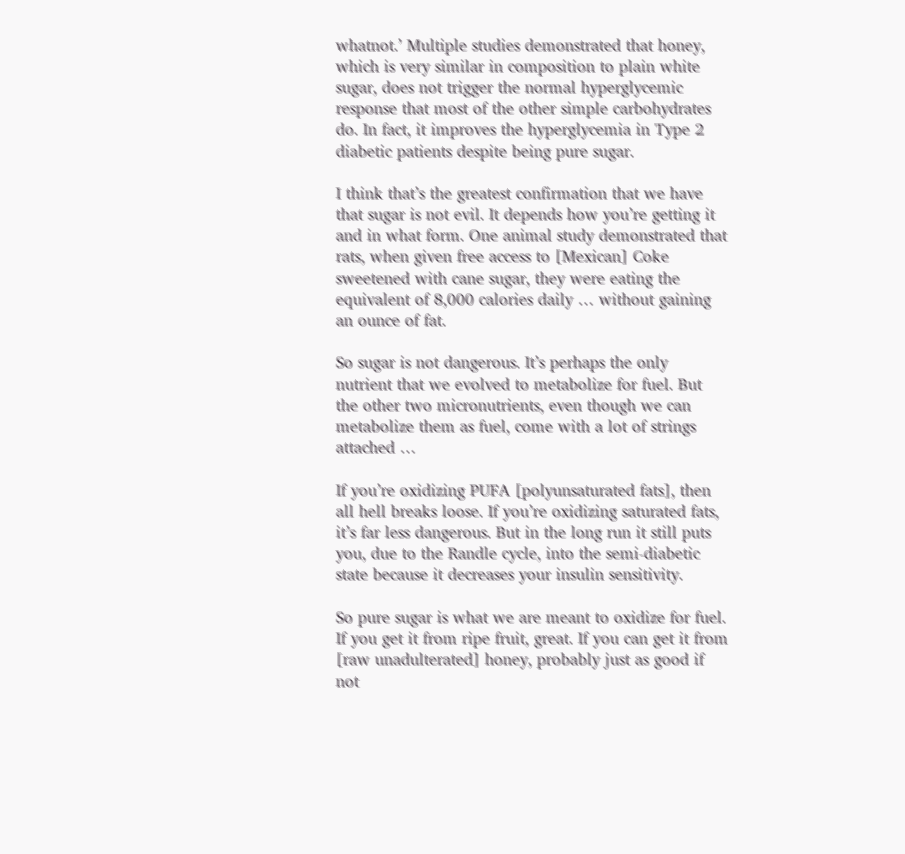whatnot.’ Multiple studies demonstrated that honey, which is very similar in composition to plain white sugar, does not trigger the normal hyperglycemic response that most of the other simple carbohydrates do. In fact, it improves the hyperglycemia in Type 2 diabetic patients despite being pure sugar.

I think that’s the greatest confirmation that we have that sugar is not evil. It depends how you’re getting it and in what form. One animal study demonstrated that rats, when given free access to [Mexican] Coke sweetened with cane sugar, they were eating the equivalent of 8,000 calories daily … without gaining an ounce of fat.

So sugar is not dangerous. It’s perhaps the only nutrient that we evolved to metabolize for fuel. But the other two micronutrients, even though we can metabolize them as fuel, come with a lot of strings attached …

If you’re oxidizing PUFA [polyunsaturated fats], then all hell breaks loose. If you’re oxidizing saturated fats, it’s far less dangerous. But in the long run it still puts you, due to the Randle cycle, into the semi-diabetic state because it decreases your insulin sensitivity.

So pure sugar is what we are meant to oxidize for fuel. If you get it from ripe fruit, great. If you can get it from [raw unadulterated] honey, probably just as good if not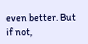even better. But if not,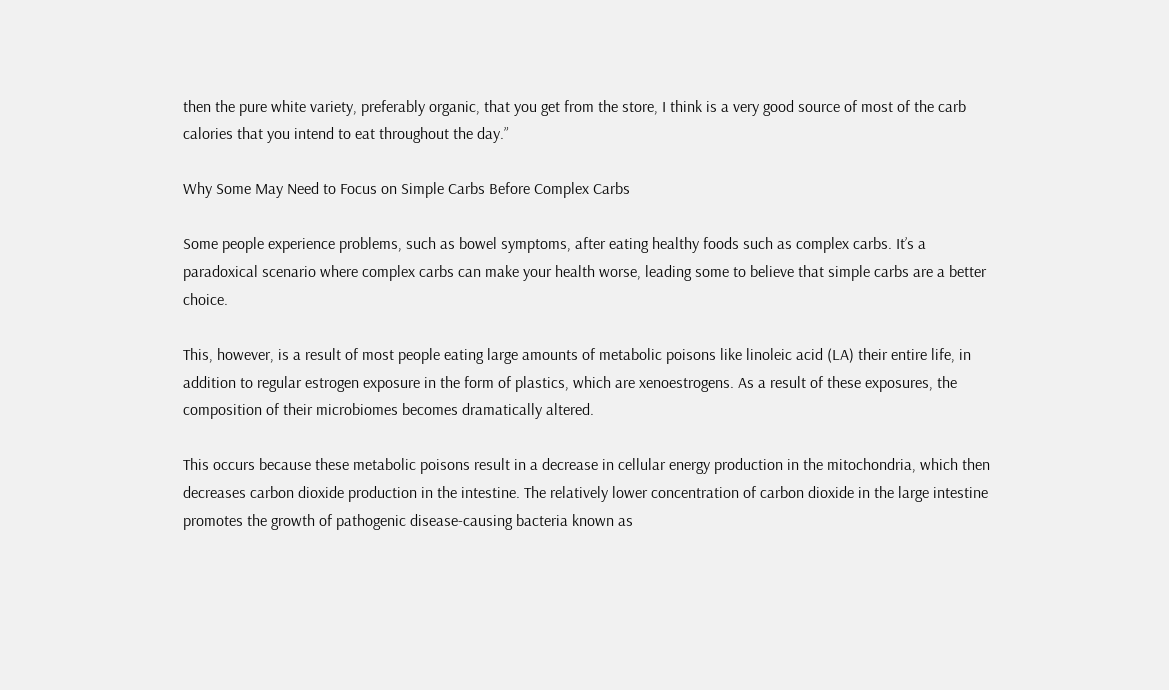then the pure white variety, preferably organic, that you get from the store, I think is a very good source of most of the carb calories that you intend to eat throughout the day.”

Why Some May Need to Focus on Simple Carbs Before Complex Carbs

Some people experience problems, such as bowel symptoms, after eating healthy foods such as complex carbs. It’s a paradoxical scenario where complex carbs can make your health worse, leading some to believe that simple carbs are a better choice.

This, however, is a result of most people eating large amounts of metabolic poisons like linoleic acid (LA) their entire life, in addition to regular estrogen exposure in the form of plastics, which are xenoestrogens. As a result of these exposures, the composition of their microbiomes becomes dramatically altered.

This occurs because these metabolic poisons result in a decrease in cellular energy production in the mitochondria, which then decreases carbon dioxide production in the intestine. The relatively lower concentration of carbon dioxide in the large intestine promotes the growth of pathogenic disease-causing bacteria known as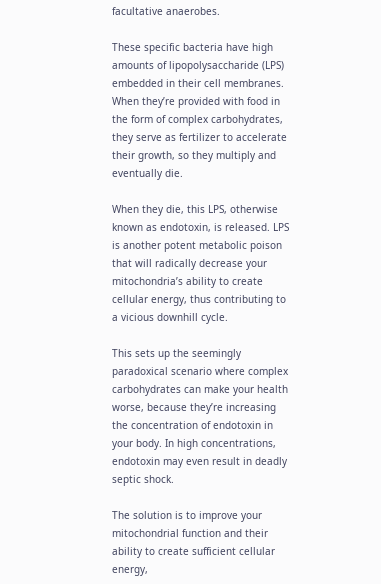facultative anaerobes.

These specific bacteria have high amounts of lipopolysaccharide (LPS) embedded in their cell membranes. When they’re provided with food in the form of complex carbohydrates, they serve as fertilizer to accelerate their growth, so they multiply and eventually die.

When they die, this LPS, otherwise known as endotoxin, is released. LPS is another potent metabolic poison that will radically decrease your mitochondria’s ability to create cellular energy, thus contributing to a vicious downhill cycle.

This sets up the seemingly paradoxical scenario where complex carbohydrates can make your health worse, because they’re increasing the concentration of endotoxin in your body. In high concentrations, endotoxin may even result in deadly septic shock.

The solution is to improve your mitochondrial function and their ability to create sufficient cellular energy,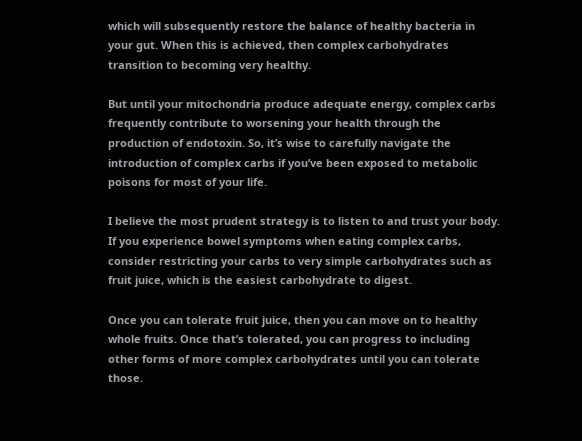which will subsequently restore the balance of healthy bacteria in your gut. When this is achieved, then complex carbohydrates transition to becoming very healthy.

But until your mitochondria produce adequate energy, complex carbs frequently contribute to worsening your health through the production of endotoxin. So, it’s wise to carefully navigate the introduction of complex carbs if you’ve been exposed to metabolic poisons for most of your life.

I believe the most prudent strategy is to listen to and trust your body. If you experience bowel symptoms when eating complex carbs, consider restricting your carbs to very simple carbohydrates such as fruit juice, which is the easiest carbohydrate to digest.

Once you can tolerate fruit juice, then you can move on to healthy whole fruits. Once that’s tolerated, you can progress to including other forms of more complex carbohydrates until you can tolerate those.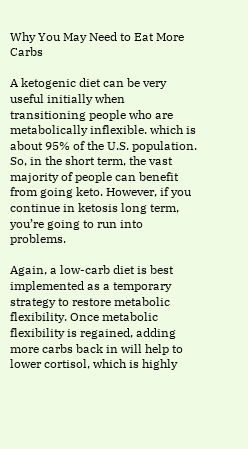Why You May Need to Eat More Carbs

A ketogenic diet can be very useful initially when transitioning people who are metabolically inflexible. which is about 95% of the U.S. population. So, in the short term, the vast majority of people can benefit from going keto. However, if you continue in ketosis long term, you’re going to run into problems.

Again, a low-carb diet is best implemented as a temporary strategy to restore metabolic flexibility. Once metabolic flexibility is regained, adding more carbs back in will help to lower cortisol, which is highly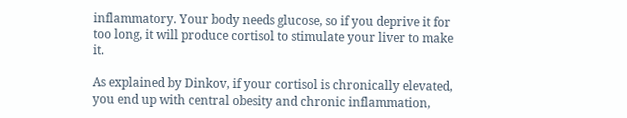inflammatory. Your body needs glucose, so if you deprive it for too long, it will produce cortisol to stimulate your liver to make it.

As explained by Dinkov, if your cortisol is chronically elevated, you end up with central obesity and chronic inflammation,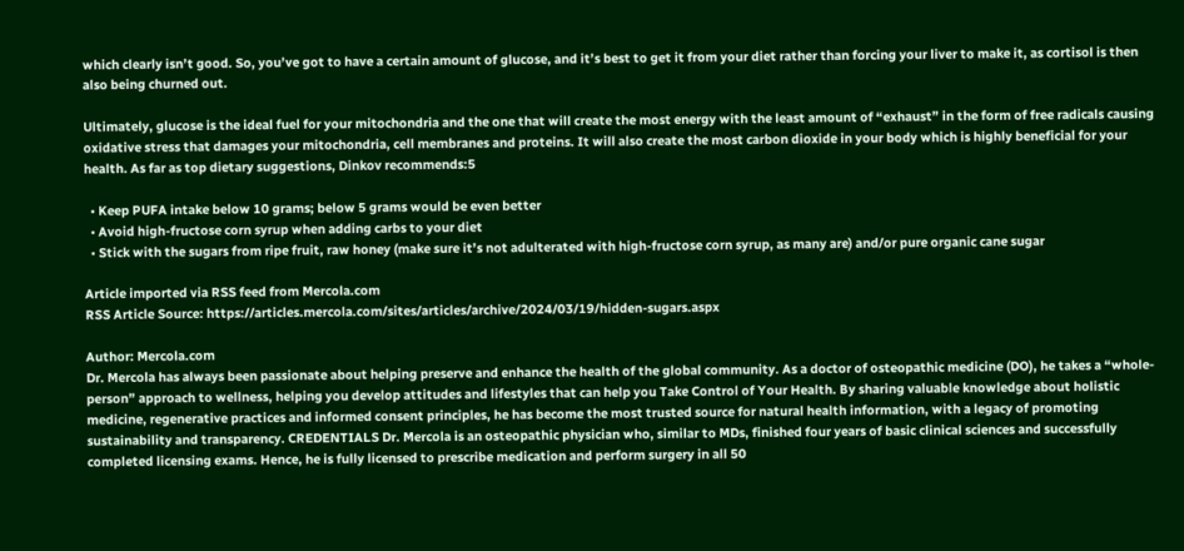which clearly isn’t good. So, you’ve got to have a certain amount of glucose, and it’s best to get it from your diet rather than forcing your liver to make it, as cortisol is then also being churned out.

Ultimately, glucose is the ideal fuel for your mitochondria and the one that will create the most energy with the least amount of “exhaust” in the form of free radicals causing oxidative stress that damages your mitochondria, cell membranes and proteins. It will also create the most carbon dioxide in your body which is highly beneficial for your health. As far as top dietary suggestions, Dinkov recommends:5

  • Keep PUFA intake below 10 grams; below 5 grams would be even better
  • Avoid high-fructose corn syrup when adding carbs to your diet
  • Stick with the sugars from ripe fruit, raw honey (make sure it’s not adulterated with high-fructose corn syrup, as many are) and/or pure organic cane sugar

Article imported via RSS feed from Mercola.com
RSS Article Source: https://articles.mercola.com/sites/articles/archive/2024/03/19/hidden-sugars.aspx

Author: Mercola.com
Dr. Mercola has always been passionate about helping preserve and enhance the health of the global community. As a doctor of osteopathic medicine (DO), he takes a “whole-person” approach to wellness, helping you develop attitudes and lifestyles that can help you Take Control of Your Health. By sharing valuable knowledge about holistic medicine, regenerative practices and informed consent principles, he has become the most trusted source for natural health information, with a legacy of promoting sustainability and transparency. CREDENTIALS Dr. Mercola is an osteopathic physician who, similar to MDs, finished four years of basic clinical sciences and successfully completed licensing exams. Hence, he is fully licensed to prescribe medication and perform surgery in all 50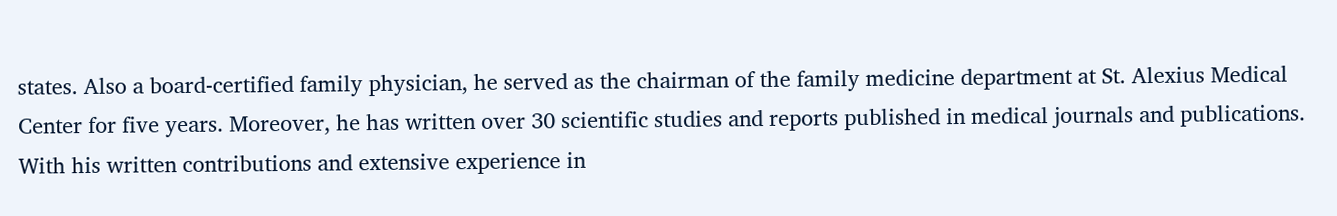states. Also a board-certified family physician, he served as the chairman of the family medicine department at St. Alexius Medical Center for five years. Moreover, he has written over 30 scientific studies and reports published in medical journals and publications. With his written contributions and extensive experience in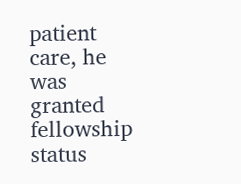patient care, he was granted fellowship status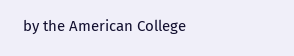by the American College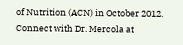of Nutrition (ACN) in October 2012. Connect with Dr. Mercola at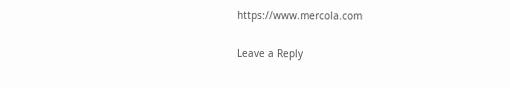https://www.mercola.com

Leave a Reply